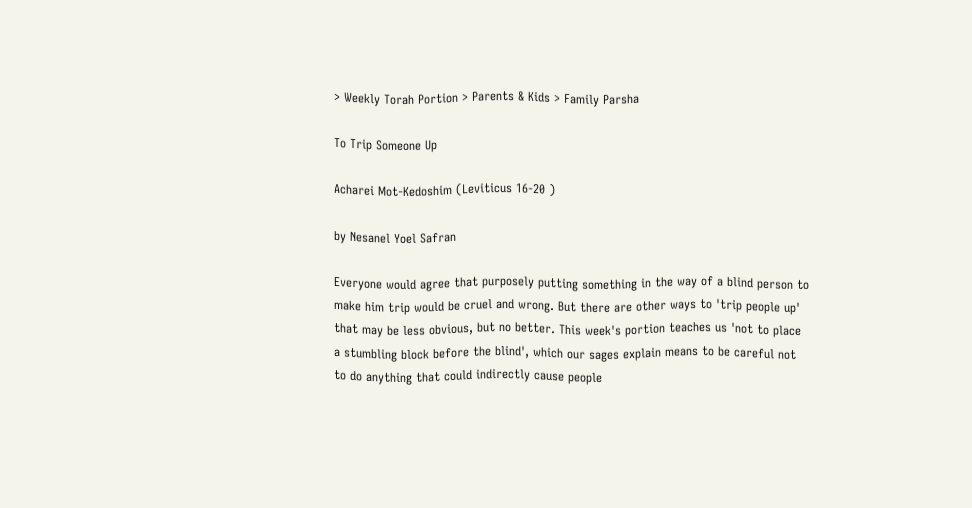> Weekly Torah Portion > Parents & Kids > Family Parsha

To Trip Someone Up

Acharei Mot-Kedoshim (Leviticus 16-20 )

by Nesanel Yoel Safran

Everyone would agree that purposely putting something in the way of a blind person to make him trip would be cruel and wrong. But there are other ways to 'trip people up' that may be less obvious, but no better. This week's portion teaches us 'not to place a stumbling block before the blind', which our sages explain means to be careful not to do anything that could indirectly cause people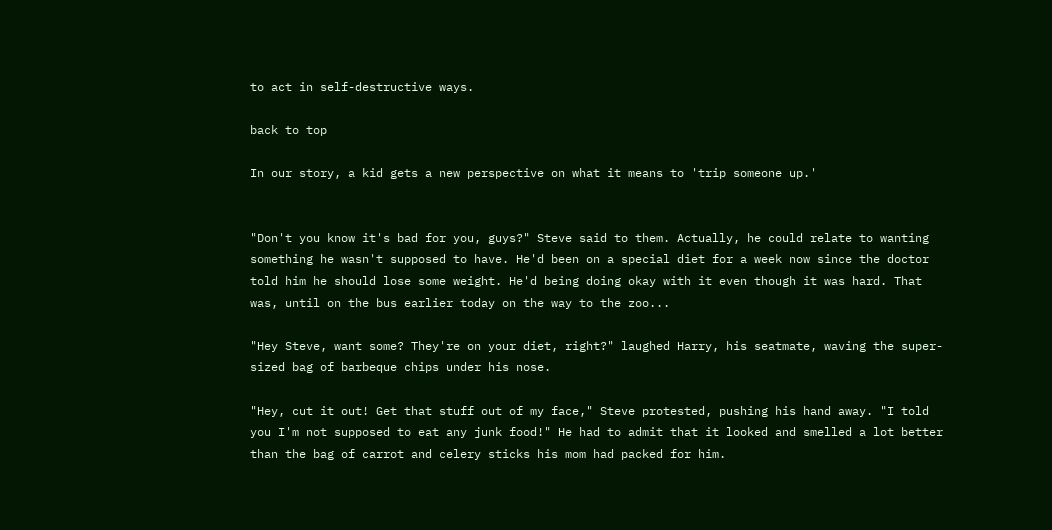to act in self-destructive ways.

back to top

In our story, a kid gets a new perspective on what it means to 'trip someone up.'


"Don't you know it's bad for you, guys?" Steve said to them. Actually, he could relate to wanting something he wasn't supposed to have. He'd been on a special diet for a week now since the doctor told him he should lose some weight. He'd being doing okay with it even though it was hard. That was, until on the bus earlier today on the way to the zoo...

"Hey Steve, want some? They're on your diet, right?" laughed Harry, his seatmate, waving the super-sized bag of barbeque chips under his nose.

"Hey, cut it out! Get that stuff out of my face," Steve protested, pushing his hand away. "I told you I'm not supposed to eat any junk food!" He had to admit that it looked and smelled a lot better than the bag of carrot and celery sticks his mom had packed for him.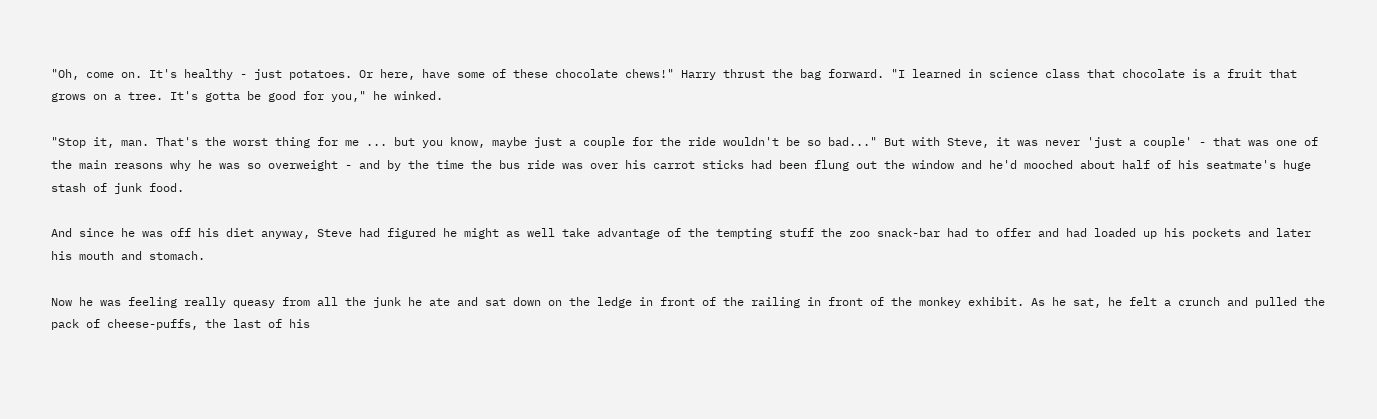"Oh, come on. It's healthy - just potatoes. Or here, have some of these chocolate chews!" Harry thrust the bag forward. "I learned in science class that chocolate is a fruit that grows on a tree. It's gotta be good for you," he winked.

"Stop it, man. That's the worst thing for me ... but you know, maybe just a couple for the ride wouldn't be so bad..." But with Steve, it was never 'just a couple' - that was one of the main reasons why he was so overweight - and by the time the bus ride was over his carrot sticks had been flung out the window and he'd mooched about half of his seatmate's huge stash of junk food.

And since he was off his diet anyway, Steve had figured he might as well take advantage of the tempting stuff the zoo snack-bar had to offer and had loaded up his pockets and later his mouth and stomach.

Now he was feeling really queasy from all the junk he ate and sat down on the ledge in front of the railing in front of the monkey exhibit. As he sat, he felt a crunch and pulled the pack of cheese-puffs, the last of his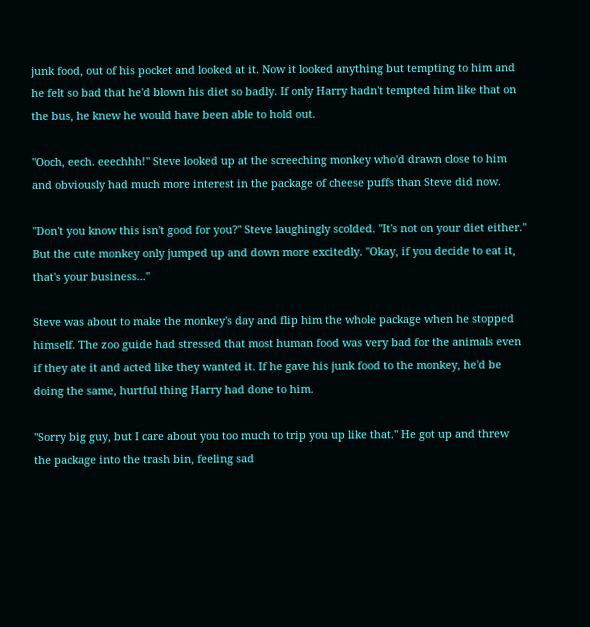junk food, out of his pocket and looked at it. Now it looked anything but tempting to him and he felt so bad that he'd blown his diet so badly. If only Harry hadn't tempted him like that on the bus, he knew he would have been able to hold out.

"Ooch, eech. eeechhh!" Steve looked up at the screeching monkey who'd drawn close to him and obviously had much more interest in the package of cheese puffs than Steve did now.

"Don't you know this isn't good for you?" Steve laughingly scolded. "It's not on your diet either." But the cute monkey only jumped up and down more excitedly. "Okay, if you decide to eat it, that's your business..."

Steve was about to make the monkey's day and flip him the whole package when he stopped himself. The zoo guide had stressed that most human food was very bad for the animals even if they ate it and acted like they wanted it. If he gave his junk food to the monkey, he'd be doing the same, hurtful thing Harry had done to him.

"Sorry big guy, but I care about you too much to trip you up like that." He got up and threw the package into the trash bin, feeling sad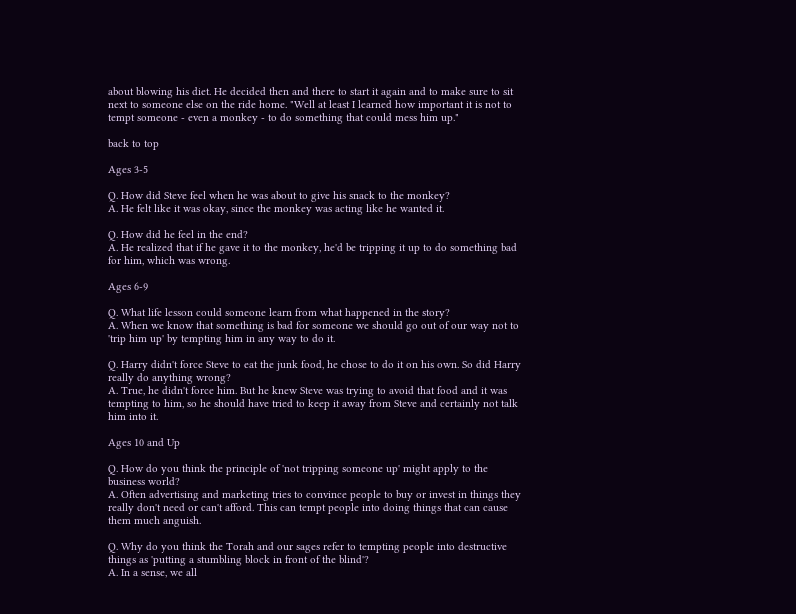about blowing his diet. He decided then and there to start it again and to make sure to sit next to someone else on the ride home. "Well at least I learned how important it is not to tempt someone - even a monkey - to do something that could mess him up."

back to top

Ages 3-5

Q. How did Steve feel when he was about to give his snack to the monkey?
A. He felt like it was okay, since the monkey was acting like he wanted it.

Q. How did he feel in the end?
A. He realized that if he gave it to the monkey, he'd be tripping it up to do something bad for him, which was wrong.

Ages 6-9

Q. What life lesson could someone learn from what happened in the story?
A. When we know that something is bad for someone we should go out of our way not to 'trip him up' by tempting him in any way to do it.

Q. Harry didn't force Steve to eat the junk food, he chose to do it on his own. So did Harry really do anything wrong?
A. True, he didn't force him. But he knew Steve was trying to avoid that food and it was tempting to him, so he should have tried to keep it away from Steve and certainly not talk him into it.

Ages 10 and Up

Q. How do you think the principle of 'not tripping someone up' might apply to the business world?
A. Often advertising and marketing tries to convince people to buy or invest in things they really don't need or can't afford. This can tempt people into doing things that can cause them much anguish.

Q. Why do you think the Torah and our sages refer to tempting people into destructive things as 'putting a stumbling block in front of the blind'?
A. In a sense, we all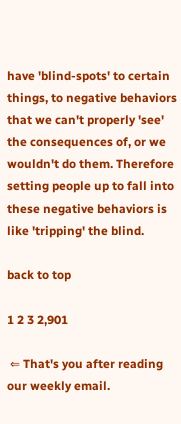have 'blind-spots' to certain things, to negative behaviors that we can't properly 'see' the consequences of, or we wouldn't do them. Therefore setting people up to fall into these negative behaviors is like 'tripping' the blind.

back to top

1 2 3 2,901

 ⇐ That's you after reading our weekly email.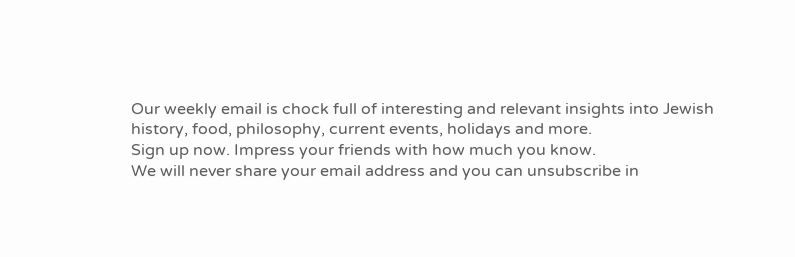Our weekly email is chock full of interesting and relevant insights into Jewish history, food, philosophy, current events, holidays and more.
Sign up now. Impress your friends with how much you know.
We will never share your email address and you can unsubscribe in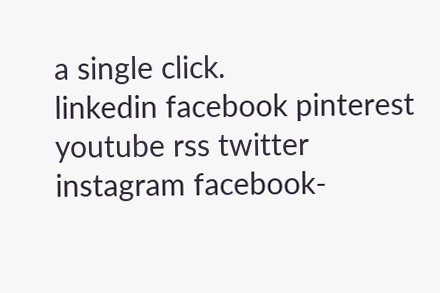a single click.
linkedin facebook pinterest youtube rss twitter instagram facebook-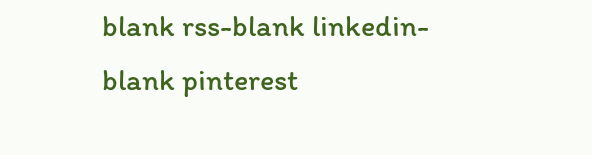blank rss-blank linkedin-blank pinterest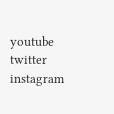youtube twitter instagram